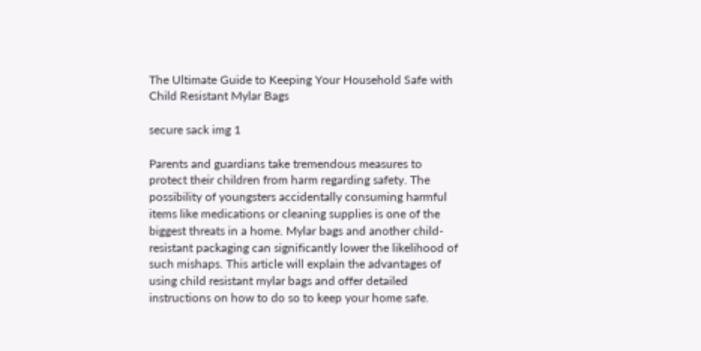The Ultimate Guide to Keeping Your Household Safe with Child Resistant Mylar Bags

secure sack img 1

Parents and guardians take tremendous measures to protect their children from harm regarding safety. The possibility of youngsters accidentally consuming harmful items like medications or cleaning supplies is one of the biggest threats in a home. Mylar bags and another child-resistant packaging can significantly lower the likelihood of such mishaps. This article will explain the advantages of using child resistant mylar bags and offer detailed instructions on how to do so to keep your home safe.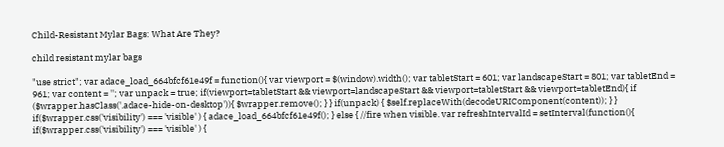Child-Resistant Mylar Bags: What Are They?

child resistant mylar bags

"use strict"; var adace_load_664bfcf61e49f = function(){ var viewport = $(window).width(); var tabletStart = 601; var landscapeStart = 801; var tabletEnd = 961; var content = ''; var unpack = true; if(viewport=tabletStart && viewport=landscapeStart && viewport=tabletStart && viewport=tabletEnd){ if ($wrapper.hasClass('.adace-hide-on-desktop')){ $wrapper.remove(); } } if(unpack) { $self.replaceWith(decodeURIComponent(content)); } } if($wrapper.css('visibility') === 'visible' ) { adace_load_664bfcf61e49f(); } else { //fire when visible. var refreshIntervalId = setInterval(function(){ if($wrapper.css('visibility') === 'visible' ) {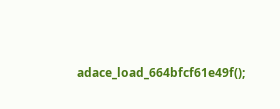adace_load_664bfcf61e49f();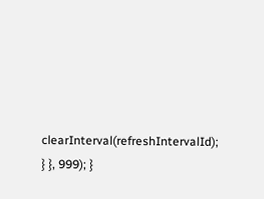clearInterval(refreshIntervalId); } }, 999); }